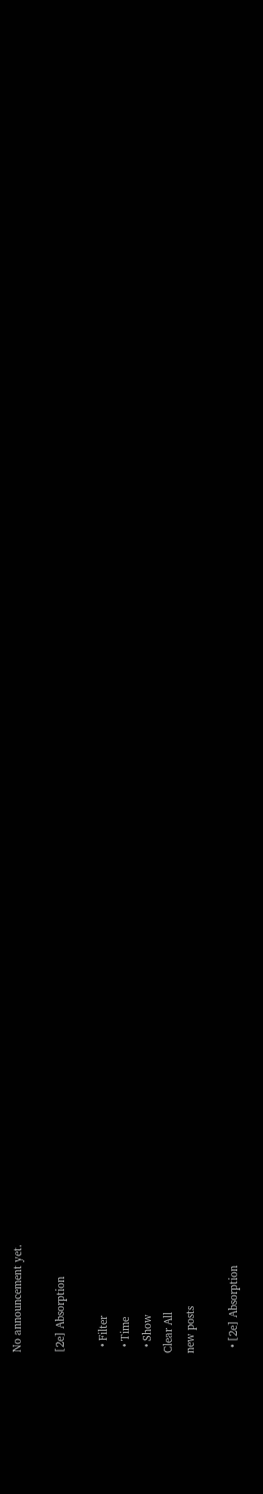No announcement yet.

[2e] Absorption

  • Filter
  • Time
  • Show
Clear All
new posts

  • [2e] Absorption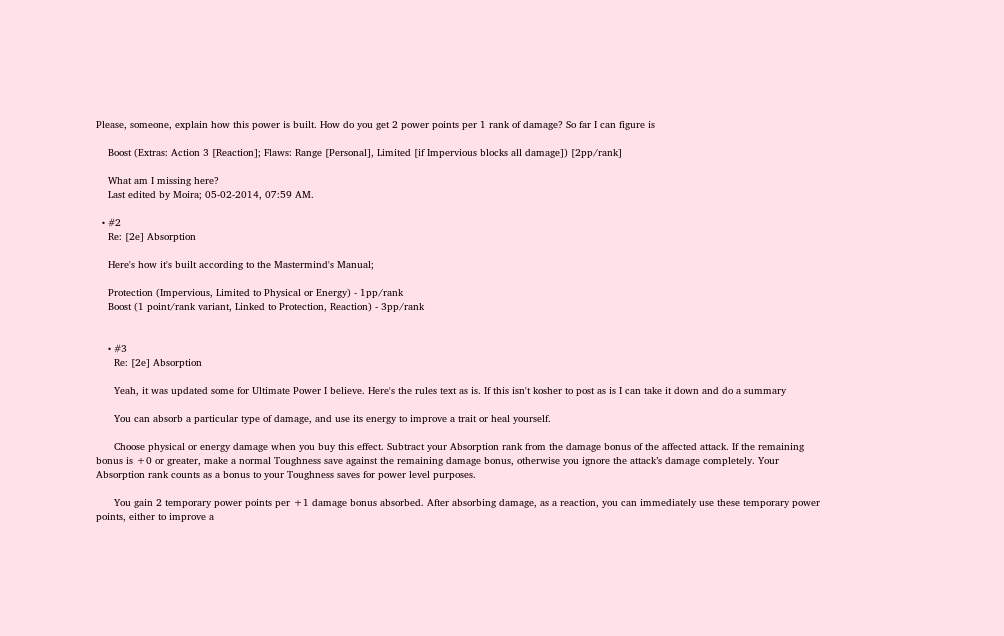Please, someone, explain how this power is built. How do you get 2 power points per 1 rank of damage? So far I can figure is

    Boost (Extras: Action 3 [Reaction]; Flaws: Range [Personal], Limited [if Impervious blocks all damage]) [2pp/rank]

    What am I missing here?
    Last edited by Moira; 05-02-2014, 07:59 AM.

  • #2
    Re: [2e] Absorption

    Here's how it's built according to the Mastermind's Manual;

    Protection (Impervious, Limited to Physical or Energy) - 1pp/rank
    Boost (1 point/rank variant, Linked to Protection, Reaction) - 3pp/rank


    • #3
      Re: [2e] Absorption

      Yeah, it was updated some for Ultimate Power I believe. Here's the rules text as is. If this isn't kosher to post as is I can take it down and do a summary

      You can absorb a particular type of damage, and use its energy to improve a trait or heal yourself.

      Choose physical or energy damage when you buy this effect. Subtract your Absorption rank from the damage bonus of the affected attack. If the remaining bonus is +0 or greater, make a normal Toughness save against the remaining damage bonus, otherwise you ignore the attack’s damage completely. Your Absorption rank counts as a bonus to your Toughness saves for power level purposes.

      You gain 2 temporary power points per +1 damage bonus absorbed. After absorbing damage, as a reaction, you can immediately use these temporary power points, either to improve a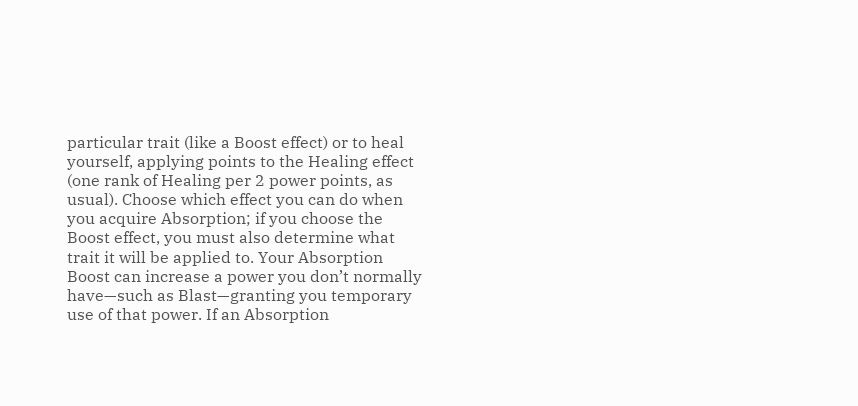particular trait (like a Boost effect) or to heal yourself, applying points to the Healing effect (one rank of Healing per 2 power points, as usual). Choose which effect you can do when you acquire Absorption; if you choose the Boost effect, you must also determine what trait it will be applied to. Your Absorption Boost can increase a power you don’t normally have—such as Blast—granting you temporary use of that power. If an Absorption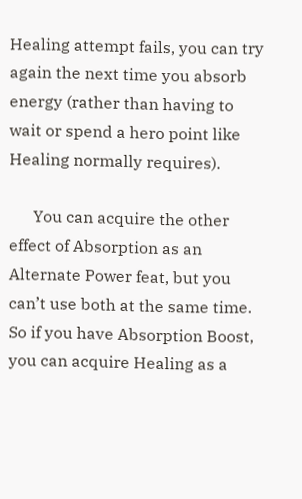Healing attempt fails, you can try again the next time you absorb energy (rather than having to wait or spend a hero point like Healing normally requires).

      You can acquire the other effect of Absorption as an Alternate Power feat, but you can’t use both at the same time. So if you have Absorption Boost, you can acquire Healing as a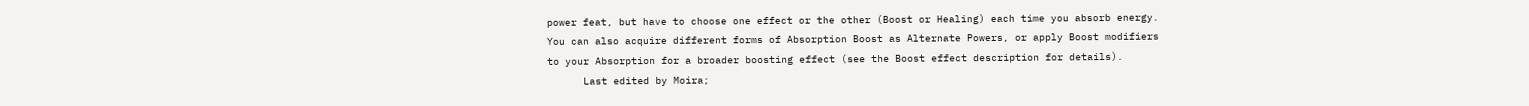power feat, but have to choose one effect or the other (Boost or Healing) each time you absorb energy. You can also acquire different forms of Absorption Boost as Alternate Powers, or apply Boost modifiers to your Absorption for a broader boosting effect (see the Boost effect description for details).
      Last edited by Moira;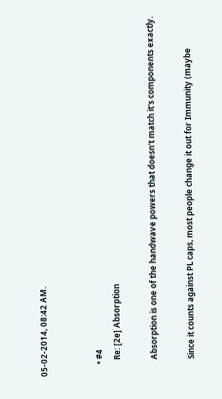05-02-2014, 08:42 AM.


      • #4
        Re: [2e] Absorption

        Absorption is one of the handwave powers that doesn't match it's components exactly.

        Since it counts against PL caps, most people change it out for Immunity (maybe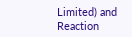Limited) and Reaction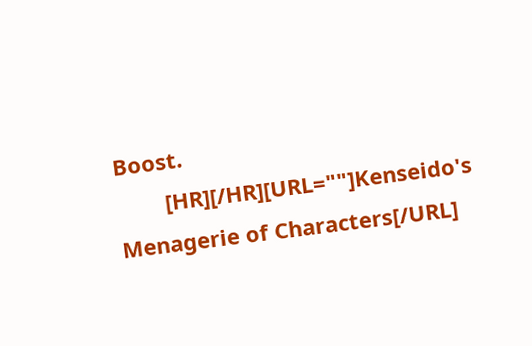Boost.
        [HR][/HR][URL=""]Kenseido's Menagerie of Characters[/URL]